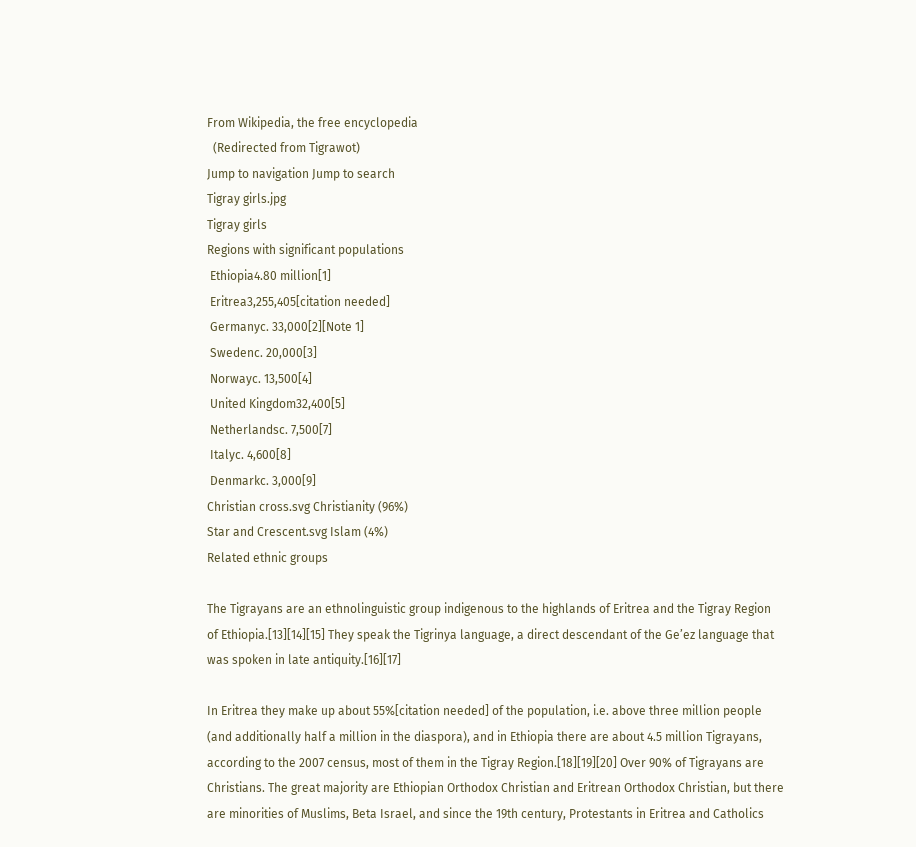From Wikipedia, the free encyclopedia
  (Redirected from Tigrawot)
Jump to navigation Jump to search
Tigray girls.jpg
Tigray girls
Regions with significant populations
 Ethiopia4.80 million[1]
 Eritrea3,255,405[citation needed]
 Germanyc. 33,000[2][Note 1]
 Swedenc. 20,000[3]
 Norwayc. 13,500[4]
 United Kingdom32,400[5]
 Netherlandsc. 7,500[7]
 Italyc. 4,600[8]
 Denmarkc. 3,000[9]
Christian cross.svg Christianity (96%)
Star and Crescent.svg Islam (4%)
Related ethnic groups

The Tigrayans are an ethnolinguistic group indigenous to the highlands of Eritrea and the Tigray Region of Ethiopia.[13][14][15] They speak the Tigrinya language, a direct descendant of the Ge’ez language that was spoken in late antiquity.[16][17]

In Eritrea they make up about 55%[citation needed] of the population, i.e. above three million people (and additionally half a million in the diaspora), and in Ethiopia there are about 4.5 million Tigrayans, according to the 2007 census, most of them in the Tigray Region.[18][19][20] Over 90% of Tigrayans are Christians. The great majority are Ethiopian Orthodox Christian and Eritrean Orthodox Christian, but there are minorities of Muslims, Beta Israel, and since the 19th century, Protestants in Eritrea and Catholics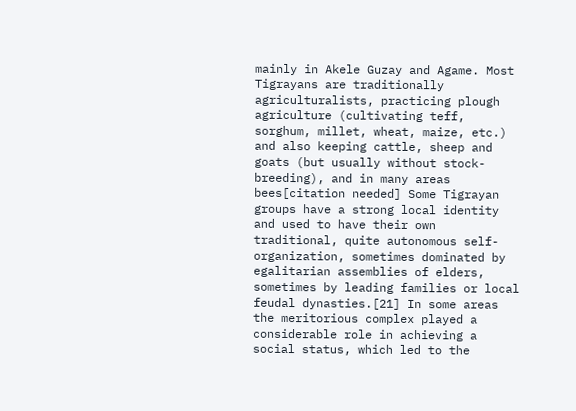mainly in Akele Guzay and Agame. Most Tigrayans are traditionally agriculturalists, practicing plough agriculture (cultivating teff, sorghum, millet, wheat, maize, etc.) and also keeping cattle, sheep and goats (but usually without stock-breeding), and in many areas bees[citation needed] Some Tigrayan groups have a strong local identity and used to have their own traditional, quite autonomous self-organization, sometimes dominated by egalitarian assemblies of elders, sometimes by leading families or local feudal dynasties.[21] In some areas the meritorious complex played a considerable role in achieving a social status, which led to the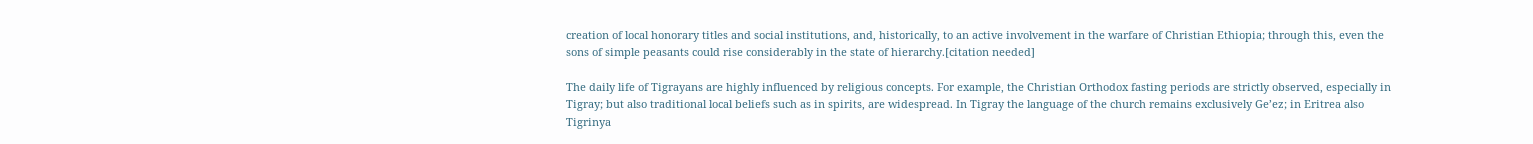creation of local honorary titles and social institutions, and, historically, to an active involvement in the warfare of Christian Ethiopia; through this, even the sons of simple peasants could rise considerably in the state of hierarchy.[citation needed]

The daily life of Tigrayans are highly influenced by religious concepts. For example, the Christian Orthodox fasting periods are strictly observed, especially in Tigray; but also traditional local beliefs such as in spirits, are widespread. In Tigray the language of the church remains exclusively Ge’ez; in Eritrea also Tigrinya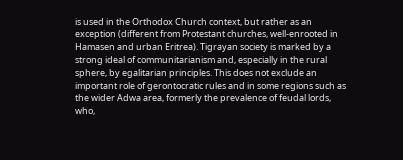is used in the Orthodox Church context, but rather as an exception (different from Protestant churches, well-enrooted in Hamasen and urban Eritrea). Tigrayan society is marked by a strong ideal of communitarianism and, especially in the rural sphere, by egalitarian principles. This does not exclude an important role of gerontocratic rules and in some regions such as the wider Adwa area, formerly the prevalence of feudal lords, who,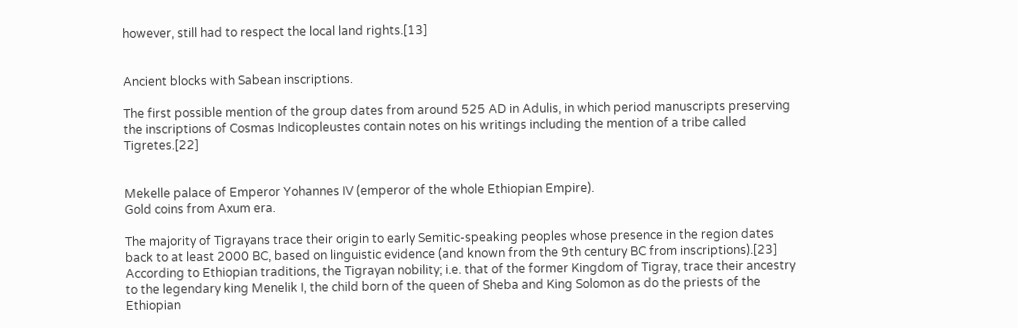however, still had to respect the local land rights.[13]


Ancient blocks with Sabean inscriptions.

The first possible mention of the group dates from around 525 AD in Adulis, in which period manuscripts preserving the inscriptions of Cosmas Indicopleustes contain notes on his writings including the mention of a tribe called Tigretes.[22]


Mekelle palace of Emperor Yohannes IV (emperor of the whole Ethiopian Empire).
Gold coins from Axum era.

The majority of Tigrayans trace their origin to early Semitic-speaking peoples whose presence in the region dates back to at least 2000 BC, based on linguistic evidence (and known from the 9th century BC from inscriptions).[23] According to Ethiopian traditions, the Tigrayan nobility; i.e. that of the former Kingdom of Tigray, trace their ancestry to the legendary king Menelik I, the child born of the queen of Sheba and King Solomon as do the priests of the Ethiopian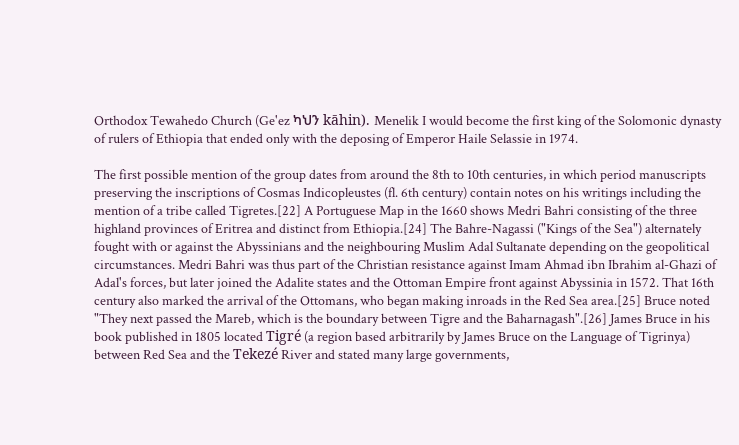Orthodox Tewahedo Church (Ge'ez ካህን kāhin). Menelik I would become the first king of the Solomonic dynasty of rulers of Ethiopia that ended only with the deposing of Emperor Haile Selassie in 1974.

The first possible mention of the group dates from around the 8th to 10th centuries, in which period manuscripts preserving the inscriptions of Cosmas Indicopleustes (fl. 6th century) contain notes on his writings including the mention of a tribe called Tigretes.[22] A Portuguese Map in the 1660 shows Medri Bahri consisting of the three highland provinces of Eritrea and distinct from Ethiopia.[24] The Bahre-Nagassi ("Kings of the Sea") alternately fought with or against the Abyssinians and the neighbouring Muslim Adal Sultanate depending on the geopolitical circumstances. Medri Bahri was thus part of the Christian resistance against Imam Ahmad ibn Ibrahim al-Ghazi of Adal's forces, but later joined the Adalite states and the Ottoman Empire front against Abyssinia in 1572. That 16th century also marked the arrival of the Ottomans, who began making inroads in the Red Sea area.[25] Bruce noted "They next passed the Mareb, which is the boundary between Tigre and the Baharnagash".[26] James Bruce in his book published in 1805 located Tigré (a region based arbitrarily by James Bruce on the Language of Tigrinya) between Red Sea and the Tekezé River and stated many large governments,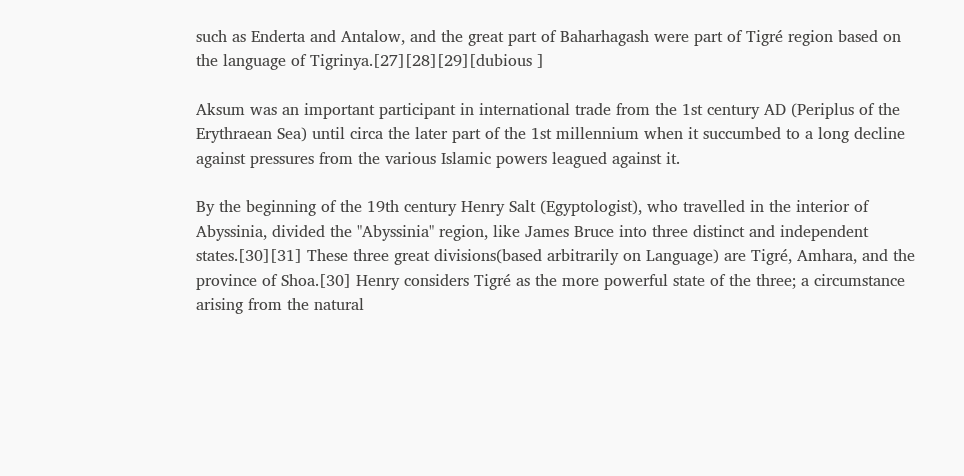such as Enderta and Antalow, and the great part of Baharhagash were part of Tigré region based on the language of Tigrinya.[27][28][29][dubious ]

Aksum was an important participant in international trade from the 1st century AD (Periplus of the Erythraean Sea) until circa the later part of the 1st millennium when it succumbed to a long decline against pressures from the various Islamic powers leagued against it.

By the beginning of the 19th century Henry Salt (Egyptologist), who travelled in the interior of Abyssinia, divided the "Abyssinia" region, like James Bruce into three distinct and independent states.[30][31] These three great divisions(based arbitrarily on Language) are Tigré, Amhara, and the province of Shoa.[30] Henry considers Tigré as the more powerful state of the three; a circumstance arising from the natural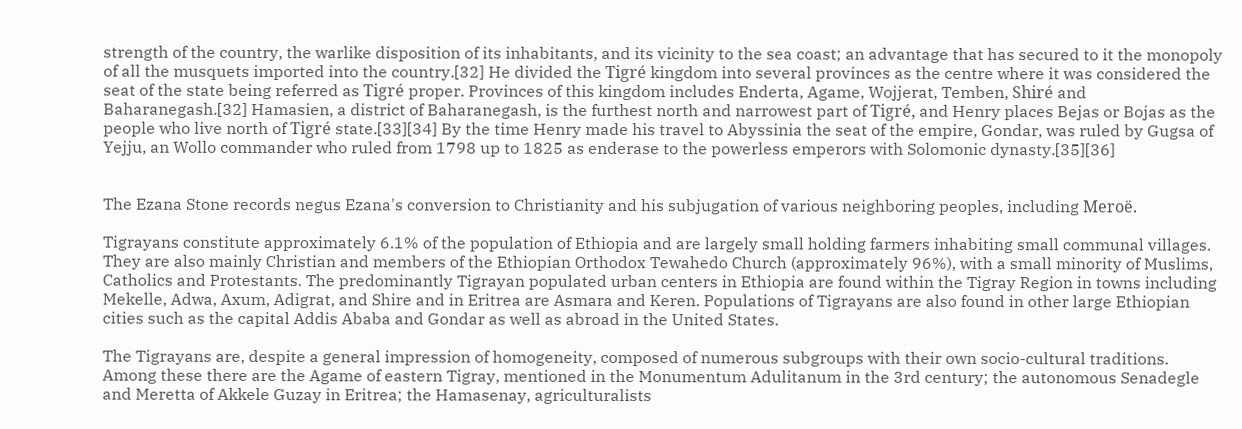strength of the country, the warlike disposition of its inhabitants, and its vicinity to the sea coast; an advantage that has secured to it the monopoly of all the musquets imported into the country.[32] He divided the Tigré kingdom into several provinces as the centre where it was considered the seat of the state being referred as Tigré proper. Provinces of this kingdom includes Enderta, Agame, Wojjerat, Temben, Shiré and Baharanegash.[32] Hamasien, a district of Baharanegash, is the furthest north and narrowest part of Tigré, and Henry places Bejas or Bojas as the people who live north of Tigré state.[33][34] By the time Henry made his travel to Abyssinia the seat of the empire, Gondar, was ruled by Gugsa of Yejju, an Wollo commander who ruled from 1798 up to 1825 as enderase to the powerless emperors with Solomonic dynasty.[35][36]


The Ezana Stone records negus Ezana's conversion to Christianity and his subjugation of various neighboring peoples, including Meroë.

Tigrayans constitute approximately 6.1% of the population of Ethiopia and are largely small holding farmers inhabiting small communal villages. They are also mainly Christian and members of the Ethiopian Orthodox Tewahedo Church (approximately 96%), with a small minority of Muslims, Catholics and Protestants. The predominantly Tigrayan populated urban centers in Ethiopia are found within the Tigray Region in towns including Mekelle, Adwa, Axum, Adigrat, and Shire and in Eritrea are Asmara and Keren. Populations of Tigrayans are also found in other large Ethiopian cities such as the capital Addis Ababa and Gondar as well as abroad in the United States.

The Tigrayans are, despite a general impression of homogeneity, composed of numerous subgroups with their own socio-cultural traditions. Among these there are the Agame of eastern Tigray, mentioned in the Monumentum Adulitanum in the 3rd century; the autonomous Senadegle and Meretta of Akkele Guzay in Eritrea; the Hamasenay, agriculturalists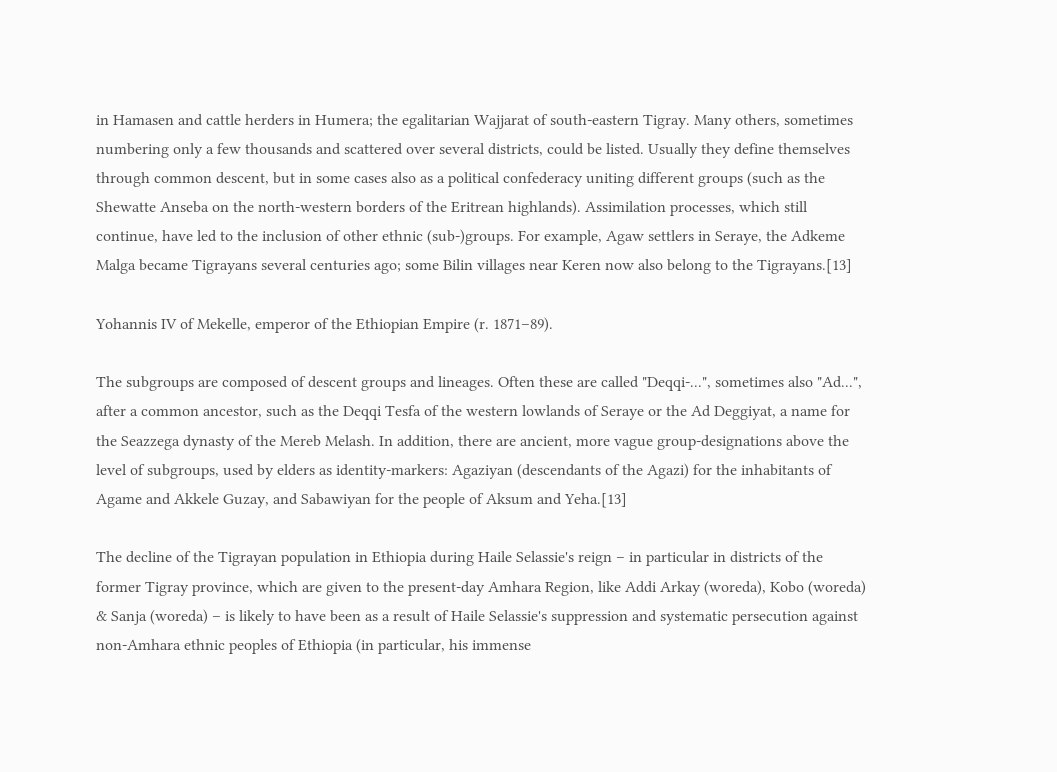in Hamasen and cattle herders in Humera; the egalitarian Wajjarat of south-eastern Tigray. Many others, sometimes numbering only a few thousands and scattered over several districts, could be listed. Usually they define themselves through common descent, but in some cases also as a political confederacy uniting different groups (such as the Shewatte Anseba on the north-western borders of the Eritrean highlands). Assimilation processes, which still continue, have led to the inclusion of other ethnic (sub-)groups. For example, Agaw settlers in Seraye, the Adkeme Malga became Tigrayans several centuries ago; some Bilin villages near Keren now also belong to the Tigrayans.[13]

Yohannis IV of Mekelle, emperor of the Ethiopian Empire (r. 1871–89).

The subgroups are composed of descent groups and lineages. Often these are called "Deqqi-...", sometimes also "Ad...", after a common ancestor, such as the Deqqi Tesfa of the western lowlands of Seraye or the Ad Deggiyat, a name for the Seazzega dynasty of the Mereb Melash. In addition, there are ancient, more vague group-designations above the level of subgroups, used by elders as identity-markers: Agaziyan (descendants of the Agazi) for the inhabitants of Agame and Akkele Guzay, and Sabawiyan for the people of Aksum and Yeha.[13]

The decline of the Tigrayan population in Ethiopia during Haile Selassie's reign – in particular in districts of the former Tigray province, which are given to the present-day Amhara Region, like Addi Arkay (woreda), Kobo (woreda) & Sanja (woreda) – is likely to have been as a result of Haile Selassie's suppression and systematic persecution against non-Amhara ethnic peoples of Ethiopia (in particular, his immense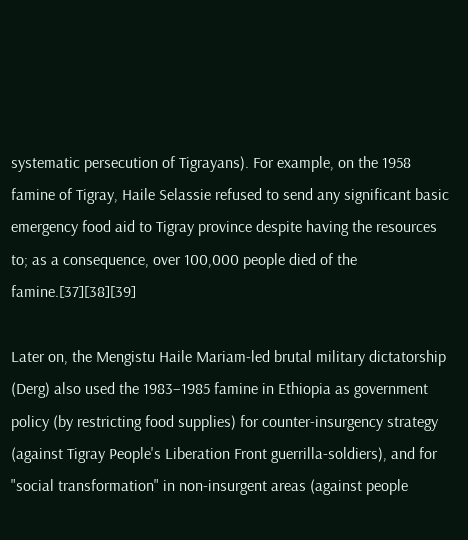systematic persecution of Tigrayans). For example, on the 1958 famine of Tigray, Haile Selassie refused to send any significant basic emergency food aid to Tigray province despite having the resources to; as a consequence, over 100,000 people died of the famine.[37][38][39]

Later on, the Mengistu Haile Mariam-led brutal military dictatorship (Derg) also used the 1983–1985 famine in Ethiopia as government policy (by restricting food supplies) for counter-insurgency strategy (against Tigray People's Liberation Front guerrilla-soldiers), and for "social transformation" in non-insurgent areas (against people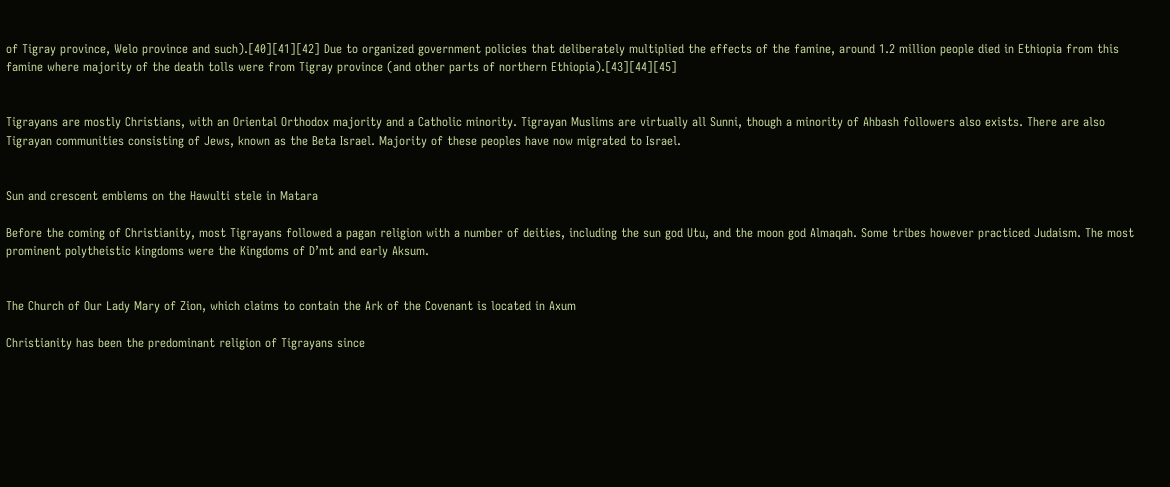of Tigray province, Welo province and such).[40][41][42] Due to organized government policies that deliberately multiplied the effects of the famine, around 1.2 million people died in Ethiopia from this famine where majority of the death tolls were from Tigray province (and other parts of northern Ethiopia).[43][44][45]


Tigrayans are mostly Christians, with an Oriental Orthodox majority and a Catholic minority. Tigrayan Muslims are virtually all Sunni, though a minority of Ahbash followers also exists. There are also Tigrayan communities consisting of Jews, known as the Beta Israel. Majority of these peoples have now migrated to Israel.


Sun and crescent emblems on the Hawulti stele in Matara

Before the coming of Christianity, most Tigrayans followed a pagan religion with a number of deities, including the sun god Utu, and the moon god Almaqah. Some tribes however practiced Judaism. The most prominent polytheistic kingdoms were the Kingdoms of D’mt and early Aksum.


The Church of Our Lady Mary of Zion, which claims to contain the Ark of the Covenant is located in Axum

Christianity has been the predominant religion of Tigrayans since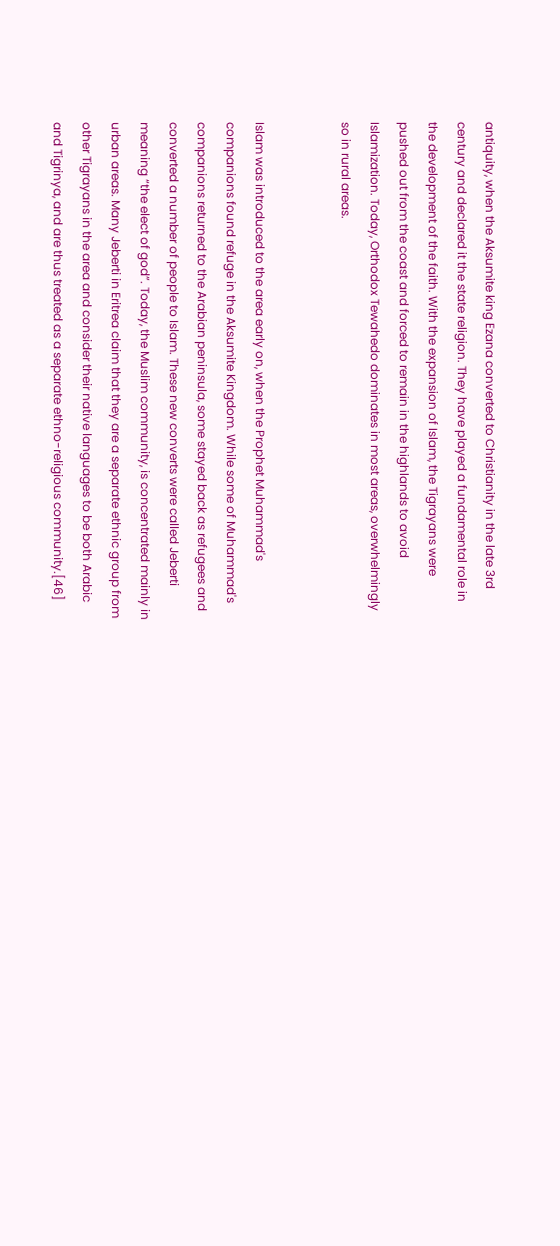antiquity, when the Aksumite king Ezana converted to Christianity in the late 3rd century and declared it the state religion. They have played a fundamental role in the development of the faith. With the expansion of Islam, the Tigrayans were pushed out from the coast and forced to remain in the highlands to avoid Islamization. Today, Orthodox Tewahedo dominates in most areas, overwhelmingly so in rural areas.


Islam was introduced to the area early on, when the Prophet Muhammad's companions found refuge in the Aksumite Kingdom. While some of Muhammad's companions returned to the Arabian peninsula, some stayed back as refugees and converted a number of people to Islam. These new converts were called Jeberti meaning “the elect of god”. Today, the Muslim community, is concentrated mainly in urban areas. Many Jeberti in Eritrea claim that they are a separate ethnic group from other Tigrayans in the area and consider their native languages to be both Arabic and Tigrinya, and are thus treated as a separate ethno-religious community.[46]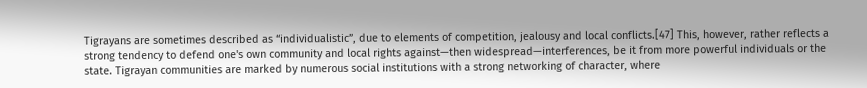Tigrayans are sometimes described as “individualistic”, due to elements of competition, jealousy and local conflicts.[47] This, however, rather reflects a strong tendency to defend one's own community and local rights against—then widespread—interferences, be it from more powerful individuals or the state. Tigrayan communities are marked by numerous social institutions with a strong networking of character, where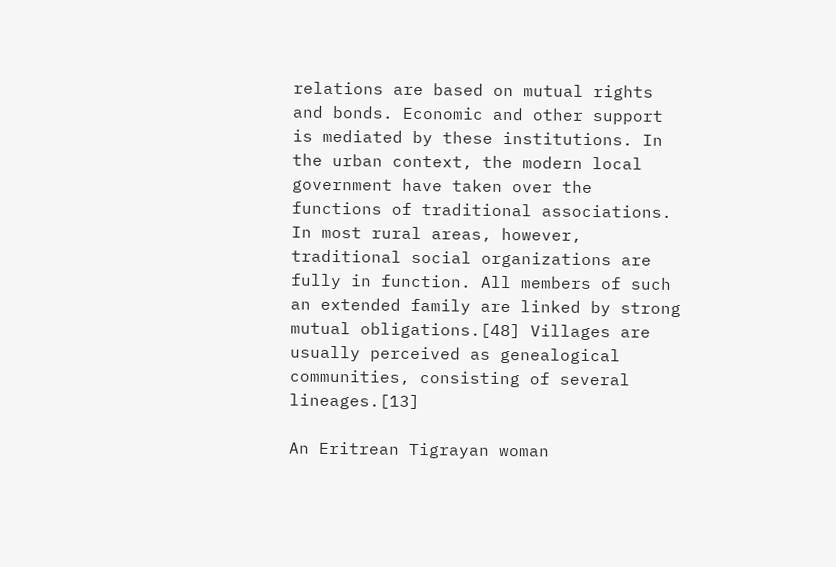relations are based on mutual rights and bonds. Economic and other support is mediated by these institutions. In the urban context, the modern local government have taken over the functions of traditional associations. In most rural areas, however, traditional social organizations are fully in function. All members of such an extended family are linked by strong mutual obligations.[48] Villages are usually perceived as genealogical communities, consisting of several lineages.[13]

An Eritrean Tigrayan woman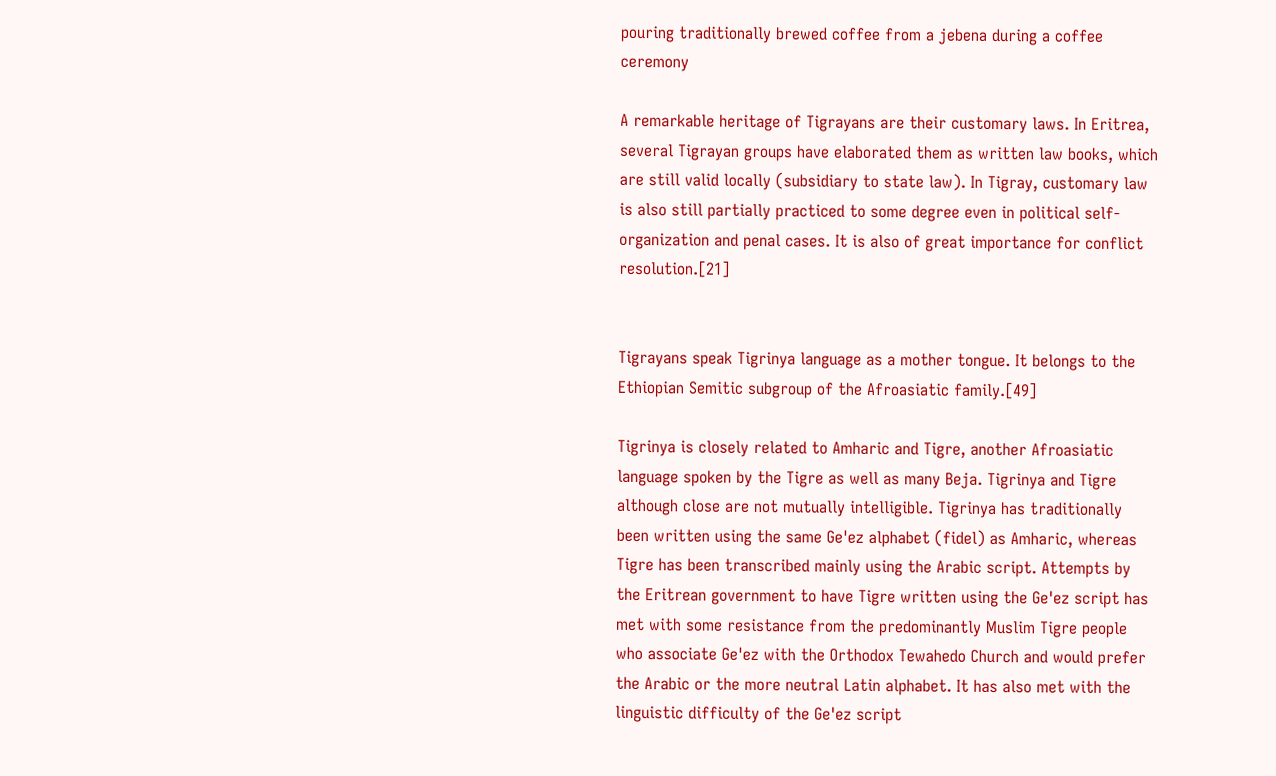pouring traditionally brewed coffee from a jebena during a coffee ceremony

A remarkable heritage of Tigrayans are their customary laws. In Eritrea, several Tigrayan groups have elaborated them as written law books, which are still valid locally (subsidiary to state law). In Tigray, customary law is also still partially practiced to some degree even in political self-organization and penal cases. It is also of great importance for conflict resolution.[21]


Tigrayans speak Tigrinya language as a mother tongue. It belongs to the Ethiopian Semitic subgroup of the Afroasiatic family.[49]

Tigrinya is closely related to Amharic and Tigre, another Afroasiatic language spoken by the Tigre as well as many Beja. Tigrinya and Tigre although close are not mutually intelligible. Tigrinya has traditionally been written using the same Ge'ez alphabet (fidel) as Amharic, whereas Tigre has been transcribed mainly using the Arabic script. Attempts by the Eritrean government to have Tigre written using the Ge'ez script has met with some resistance from the predominantly Muslim Tigre people who associate Ge'ez with the Orthodox Tewahedo Church and would prefer the Arabic or the more neutral Latin alphabet. It has also met with the linguistic difficulty of the Ge'ez script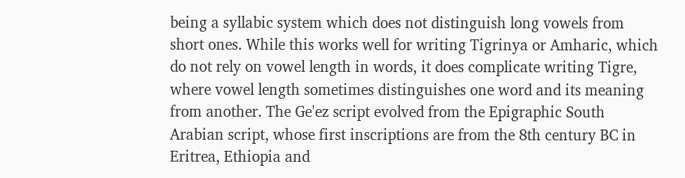being a syllabic system which does not distinguish long vowels from short ones. While this works well for writing Tigrinya or Amharic, which do not rely on vowel length in words, it does complicate writing Tigre, where vowel length sometimes distinguishes one word and its meaning from another. The Ge'ez script evolved from the Epigraphic South Arabian script, whose first inscriptions are from the 8th century BC in Eritrea, Ethiopia and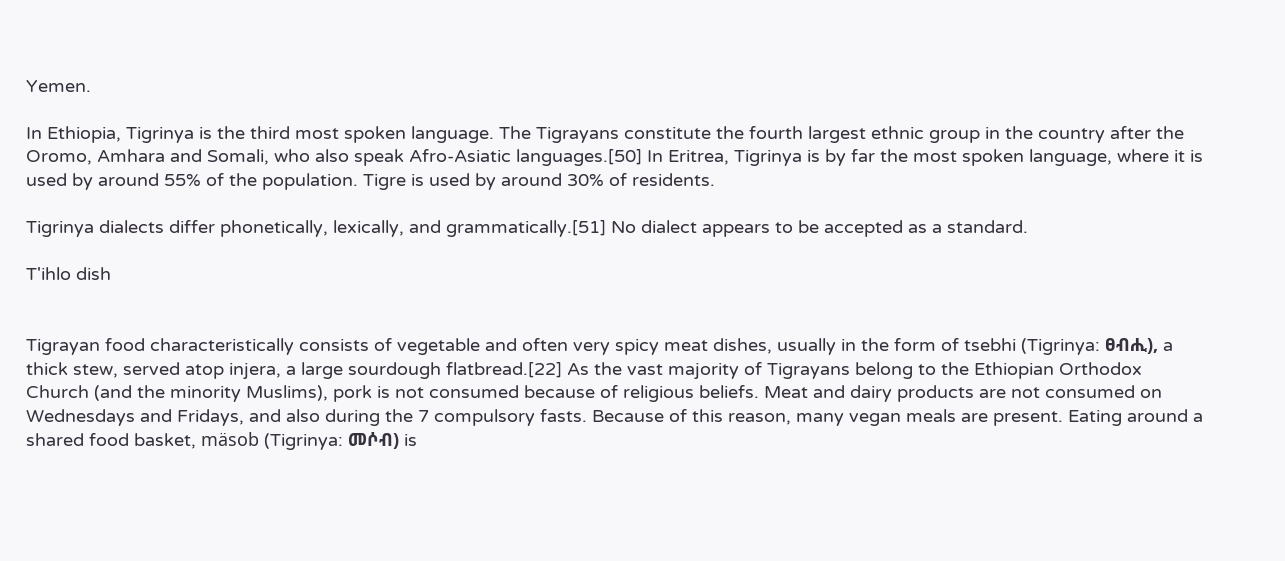Yemen.

In Ethiopia, Tigrinya is the third most spoken language. The Tigrayans constitute the fourth largest ethnic group in the country after the Oromo, Amhara and Somali, who also speak Afro-Asiatic languages.[50] In Eritrea, Tigrinya is by far the most spoken language, where it is used by around 55% of the population. Tigre is used by around 30% of residents.

Tigrinya dialects differ phonetically, lexically, and grammatically.[51] No dialect appears to be accepted as a standard.

T'ihlo dish


Tigrayan food characteristically consists of vegetable and often very spicy meat dishes, usually in the form of tsebhi (Tigrinya: ፀብሒ), a thick stew, served atop injera, a large sourdough flatbread.[22] As the vast majority of Tigrayans belong to the Ethiopian Orthodox Church (and the minority Muslims), pork is not consumed because of religious beliefs. Meat and dairy products are not consumed on Wednesdays and Fridays, and also during the 7 compulsory fasts. Because of this reason, many vegan meals are present. Eating around a shared food basket, mäsob (Tigrinya: መሶብ) is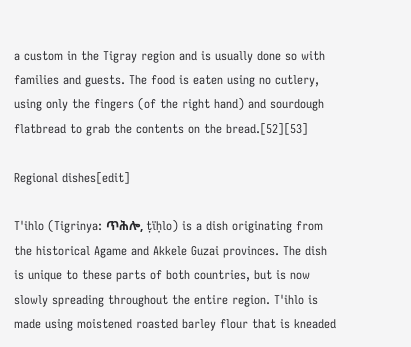a custom in the Tigray region and is usually done so with families and guests. The food is eaten using no cutlery, using only the fingers (of the right hand) and sourdough flatbread to grab the contents on the bread.[52][53]

Regional dishes[edit]

T'ihlo (Tigrinya: ጥሕሎ, ṭïḥlo) is a dish originating from the historical Agame and Akkele Guzai provinces. The dish is unique to these parts of both countries, but is now slowly spreading throughout the entire region. T'ihlo is made using moistened roasted barley flour that is kneaded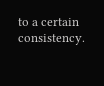to a certain consistency.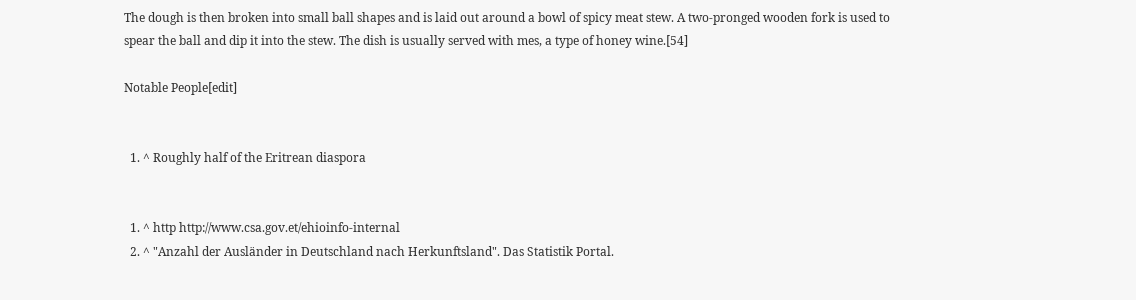The dough is then broken into small ball shapes and is laid out around a bowl of spicy meat stew. A two-pronged wooden fork is used to spear the ball and dip it into the stew. The dish is usually served with mes, a type of honey wine.[54]

Notable People[edit]


  1. ^ Roughly half of the Eritrean diaspora


  1. ^ http http://www.csa.gov.et/ehioinfo-internal
  2. ^ "Anzahl der Ausländer in Deutschland nach Herkunftsland". Das Statistik Portal.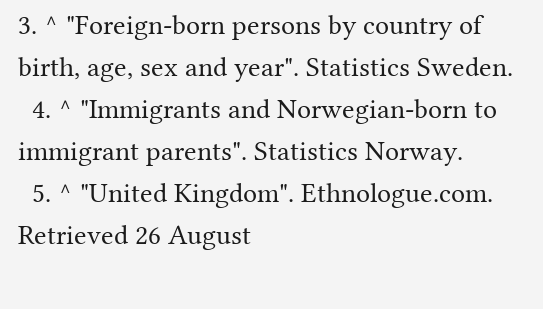3. ^ "Foreign-born persons by country of birth, age, sex and year". Statistics Sweden.
  4. ^ "Immigrants and Norwegian-born to immigrant parents". Statistics Norway.
  5. ^ "United Kingdom". Ethnologue.com. Retrieved 26 August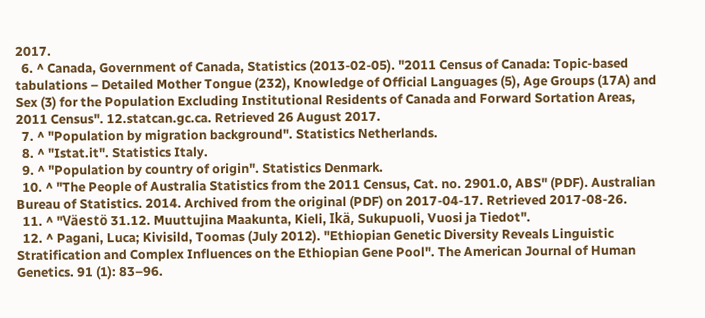2017.
  6. ^ Canada, Government of Canada, Statistics (2013-02-05). "2011 Census of Canada: Topic-based tabulations – Detailed Mother Tongue (232), Knowledge of Official Languages (5), Age Groups (17A) and Sex (3) for the Population Excluding Institutional Residents of Canada and Forward Sortation Areas, 2011 Census". 12.statcan.gc.ca. Retrieved 26 August 2017.
  7. ^ "Population by migration background". Statistics Netherlands.
  8. ^ "Istat.it". Statistics Italy.
  9. ^ "Population by country of origin". Statistics Denmark.
  10. ^ "The People of Australia Statistics from the 2011 Census, Cat. no. 2901.0, ABS" (PDF). Australian Bureau of Statistics. 2014. Archived from the original (PDF) on 2017-04-17. Retrieved 2017-08-26.
  11. ^ "Väestö 31.12. Muuttujina Maakunta, Kieli, Ikä, Sukupuoli, Vuosi ja Tiedot".
  12. ^ Pagani, Luca; Kivisild, Toomas (July 2012). "Ethiopian Genetic Diversity Reveals Linguistic Stratification and Complex Influences on the Ethiopian Gene Pool". The American Journal of Human Genetics. 91 (1): 83–96.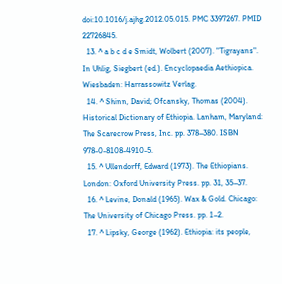doi:10.1016/j.ajhg.2012.05.015. PMC 3397267. PMID 22726845.
  13. ^ a b c d e Smidt, Wolbert (2007). "Tigrayans". In Uhlig, Siegbert (ed.). Encyclopaedia Aethiopica. Wiesbaden: Harrassowitz Verlag.
  14. ^ Shinn, David; Ofcansky, Thomas (2004). Historical Dictionary of Ethiopia. Lanham, Maryland: The Scarecrow Press, Inc. pp. 378–380. ISBN 978-0-8108-4910-5.
  15. ^ Ullendorff, Edward (1973). The Ethiopians. London: Oxford University Press. pp. 31, 35–37.
  16. ^ Levine, Donald (1965). Wax & Gold. Chicago: The University of Chicago Press. pp. 1–2.
  17. ^ Lipsky, George (1962). Ethiopia: its people,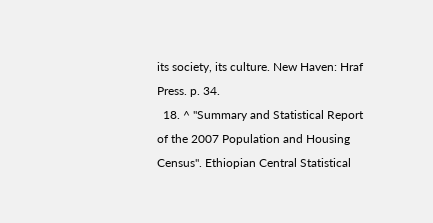its society, its culture. New Haven: Hraf Press. p. 34.
  18. ^ "Summary and Statistical Report of the 2007 Population and Housing Census". Ethiopian Central Statistical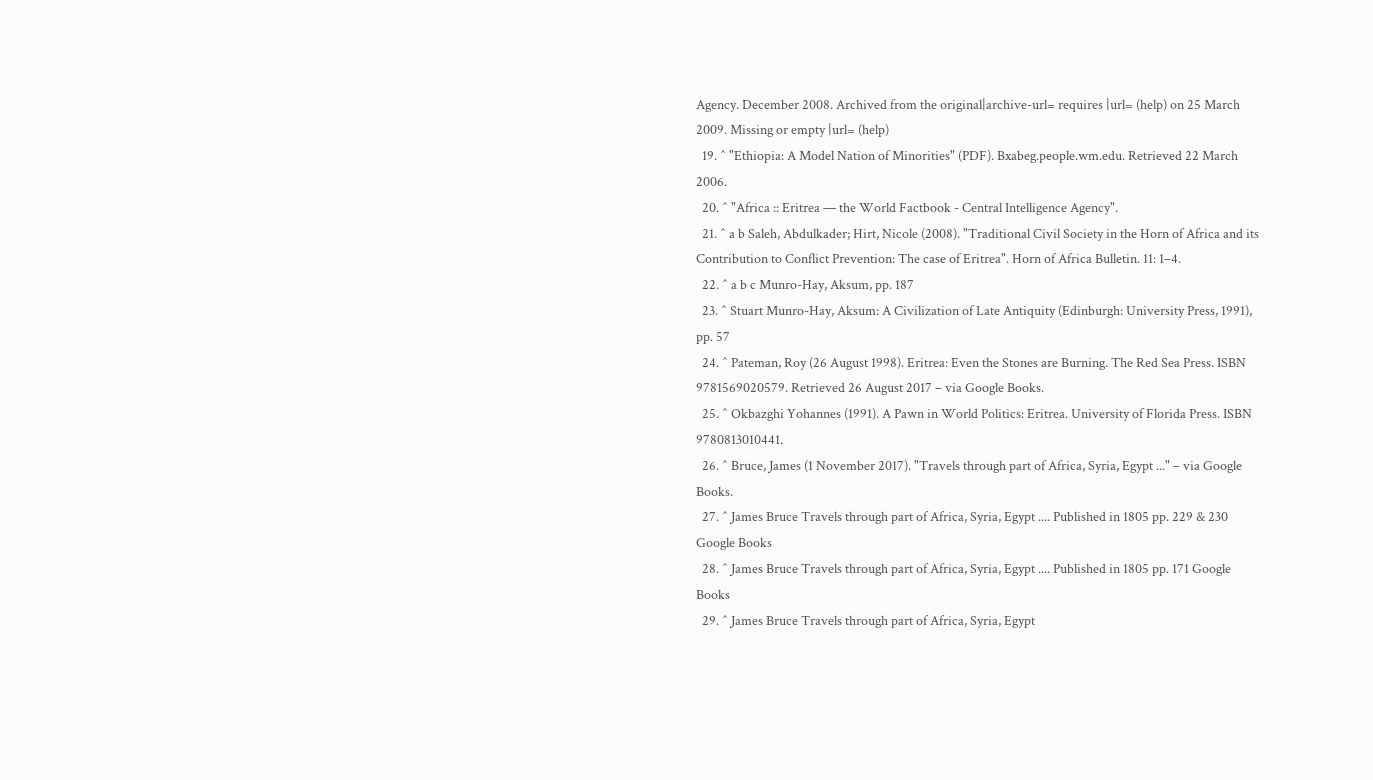Agency. December 2008. Archived from the original|archive-url= requires |url= (help) on 25 March 2009. Missing or empty |url= (help)
  19. ^ "Ethiopia: A Model Nation of Minorities" (PDF). Bxabeg.people.wm.edu. Retrieved 22 March 2006.
  20. ^ "Africa :: Eritrea — the World Factbook - Central Intelligence Agency".
  21. ^ a b Saleh, Abdulkader; Hirt, Nicole (2008). "Traditional Civil Society in the Horn of Africa and its Contribution to Conflict Prevention: The case of Eritrea". Horn of Africa Bulletin. 11: 1–4.
  22. ^ a b c Munro-Hay, Aksum, pp. 187
  23. ^ Stuart Munro-Hay, Aksum: A Civilization of Late Antiquity (Edinburgh: University Press, 1991), pp. 57
  24. ^ Pateman, Roy (26 August 1998). Eritrea: Even the Stones are Burning. The Red Sea Press. ISBN 9781569020579. Retrieved 26 August 2017 – via Google Books.
  25. ^ Okbazghi Yohannes (1991). A Pawn in World Politics: Eritrea. University of Florida Press. ISBN 9780813010441.
  26. ^ Bruce, James (1 November 2017). "Travels through part of Africa, Syria, Egypt ..." – via Google Books.
  27. ^ James Bruce Travels through part of Africa, Syria, Egypt .... Published in 1805 pp. 229 & 230 Google Books
  28. ^ James Bruce Travels through part of Africa, Syria, Egypt .... Published in 1805 pp. 171 Google Books
  29. ^ James Bruce Travels through part of Africa, Syria, Egypt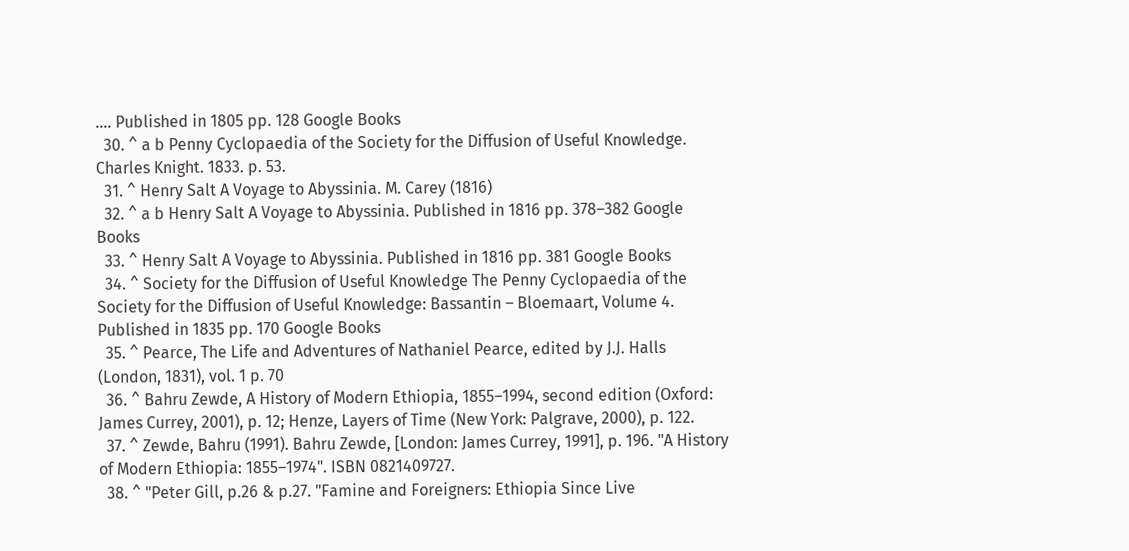.... Published in 1805 pp. 128 Google Books
  30. ^ a b Penny Cyclopaedia of the Society for the Diffusion of Useful Knowledge. Charles Knight. 1833. p. 53.
  31. ^ Henry Salt A Voyage to Abyssinia. M. Carey (1816)
  32. ^ a b Henry Salt A Voyage to Abyssinia. Published in 1816 pp. 378–382 Google Books
  33. ^ Henry Salt A Voyage to Abyssinia. Published in 1816 pp. 381 Google Books
  34. ^ Society for the Diffusion of Useful Knowledge The Penny Cyclopaedia of the Society for the Diffusion of Useful Knowledge: Bassantin – Bloemaart, Volume 4. Published in 1835 pp. 170 Google Books
  35. ^ Pearce, The Life and Adventures of Nathaniel Pearce, edited by J.J. Halls (London, 1831), vol. 1 p. 70
  36. ^ Bahru Zewde, A History of Modern Ethiopia, 1855–1994, second edition (Oxford: James Currey, 2001), p. 12; Henze, Layers of Time (New York: Palgrave, 2000), p. 122.
  37. ^ Zewde, Bahru (1991). Bahru Zewde, [London: James Currey, 1991], p. 196. "A History of Modern Ethiopia: 1855–1974". ISBN 0821409727.
  38. ^ "Peter Gill, p.26 & p.27. "Famine and Foreigners: Ethiopia Since Live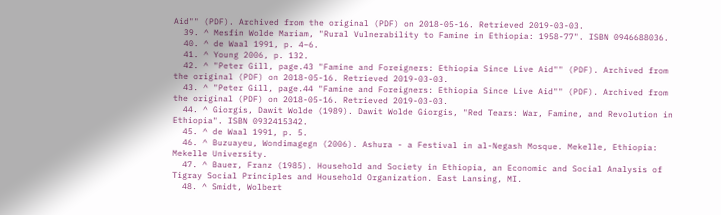Aid"" (PDF). Archived from the original (PDF) on 2018-05-16. Retrieved 2019-03-03.
  39. ^ Mesfin Wolde Mariam, "Rural Vulnerability to Famine in Ethiopia: 1958-77". ISBN 0946688036.
  40. ^ de Waal 1991, p. 4–6.
  41. ^ Young 2006, p. 132.
  42. ^ "Peter Gill, page.43 "Famine and Foreigners: Ethiopia Since Live Aid"" (PDF). Archived from the original (PDF) on 2018-05-16. Retrieved 2019-03-03.
  43. ^ "Peter Gill, page.44 "Famine and Foreigners: Ethiopia Since Live Aid"" (PDF). Archived from the original (PDF) on 2018-05-16. Retrieved 2019-03-03.
  44. ^ Giorgis, Dawit Wolde (1989). Dawit Wolde Giorgis, "Red Tears: War, Famine, and Revolution in Ethiopia". ISBN 0932415342.
  45. ^ de Waal 1991, p. 5.
  46. ^ Buzuayeu, Wondimagegn (2006). Ashura - a Festival in al-Negash Mosque. Mekelle, Ethiopia: Mekelle University.
  47. ^ Bauer, Franz (1985). Household and Society in Ethiopia, an Economic and Social Analysis of Tigray Social Principles and Household Organization. East Lansing, MI.
  48. ^ Smidt, Wolbert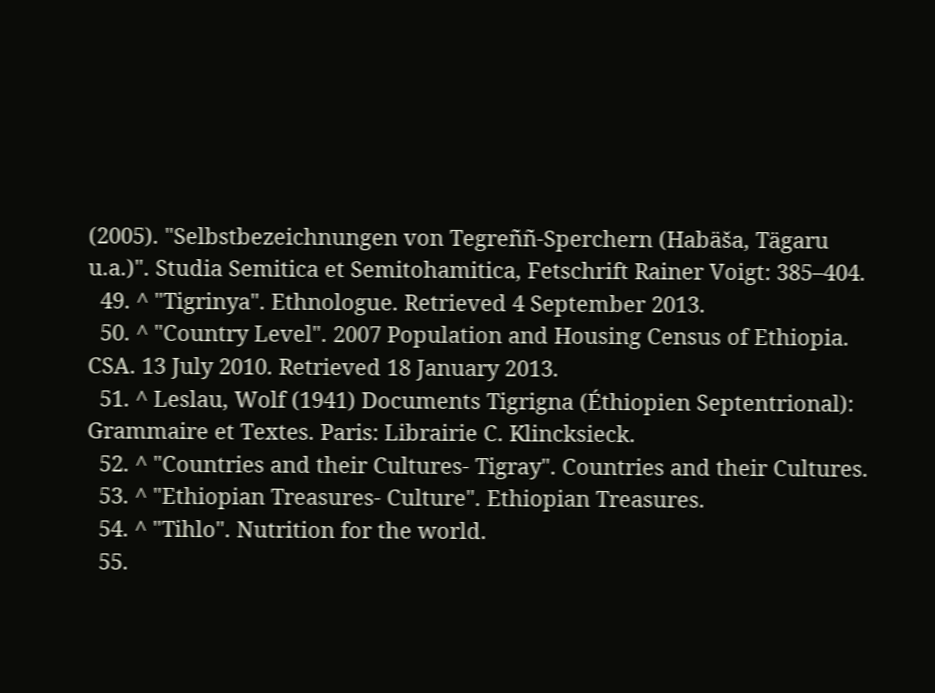(2005). "Selbstbezeichnungen von Tegreññ-Sperchern (Habäša, Tägaru u.a.)". Studia Semitica et Semitohamitica, Fetschrift Rainer Voigt: 385–404.
  49. ^ "Tigrinya". Ethnologue. Retrieved 4 September 2013.
  50. ^ "Country Level". 2007 Population and Housing Census of Ethiopia. CSA. 13 July 2010. Retrieved 18 January 2013.
  51. ^ Leslau, Wolf (1941) Documents Tigrigna (Éthiopien Septentrional): Grammaire et Textes. Paris: Librairie C. Klincksieck.
  52. ^ "Countries and their Cultures- Tigray". Countries and their Cultures.
  53. ^ "Ethiopian Treasures- Culture". Ethiopian Treasures.
  54. ^ "Tihlo". Nutrition for the world.
  55.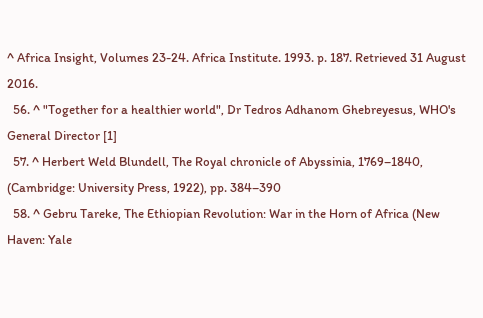^ Africa Insight, Volumes 23-24. Africa Institute. 1993. p. 187. Retrieved 31 August 2016.
  56. ^ "Together for a healthier world", Dr Tedros Adhanom Ghebreyesus, WHO's General Director [1]
  57. ^ Herbert Weld Blundell, The Royal chronicle of Abyssinia, 1769–1840, (Cambridge: University Press, 1922), pp. 384–390
  58. ^ Gebru Tareke, The Ethiopian Revolution: War in the Horn of Africa (New Haven: Yale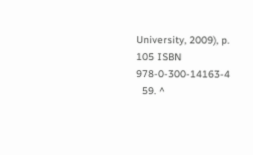University, 2009), p. 105 ISBN 978-0-300-14163-4
  59. ^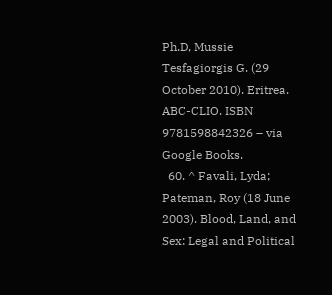Ph.D, Mussie Tesfagiorgis G. (29 October 2010). Eritrea. ABC-CLIO. ISBN 9781598842326 – via Google Books.
  60. ^ Favali, Lyda; Pateman, Roy (18 June 2003). Blood, Land, and Sex: Legal and Political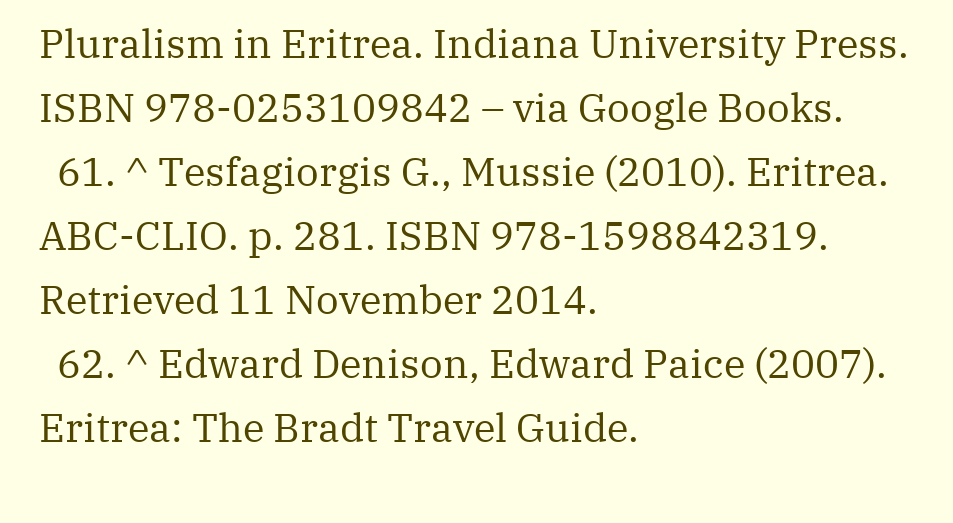Pluralism in Eritrea. Indiana University Press. ISBN 978-0253109842 – via Google Books.
  61. ^ Tesfagiorgis G., Mussie (2010). Eritrea. ABC-CLIO. p. 281. ISBN 978-1598842319. Retrieved 11 November 2014.
  62. ^ Edward Denison, Edward Paice (2007). Eritrea: The Bradt Travel Guide.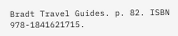Bradt Travel Guides. p. 82. ISBN 978-1841621715.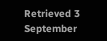Retrieved 3 September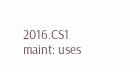2016.CS1 maint: uses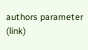authors parameter (link)